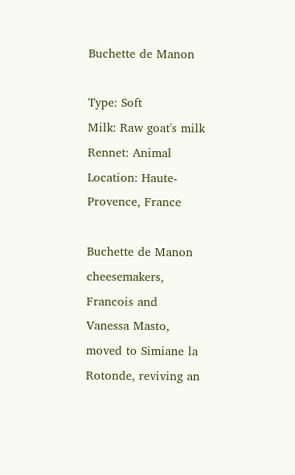Buchette de Manon

Type: Soft
Milk: Raw goat's milk
Rennet: Animal
Location: Haute-Provence, France

Buchette de Manon cheesemakers, Francois and Vanessa Masto, moved to Simiane la Rotonde, reviving an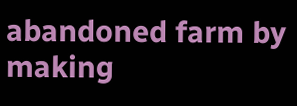abandoned farm by making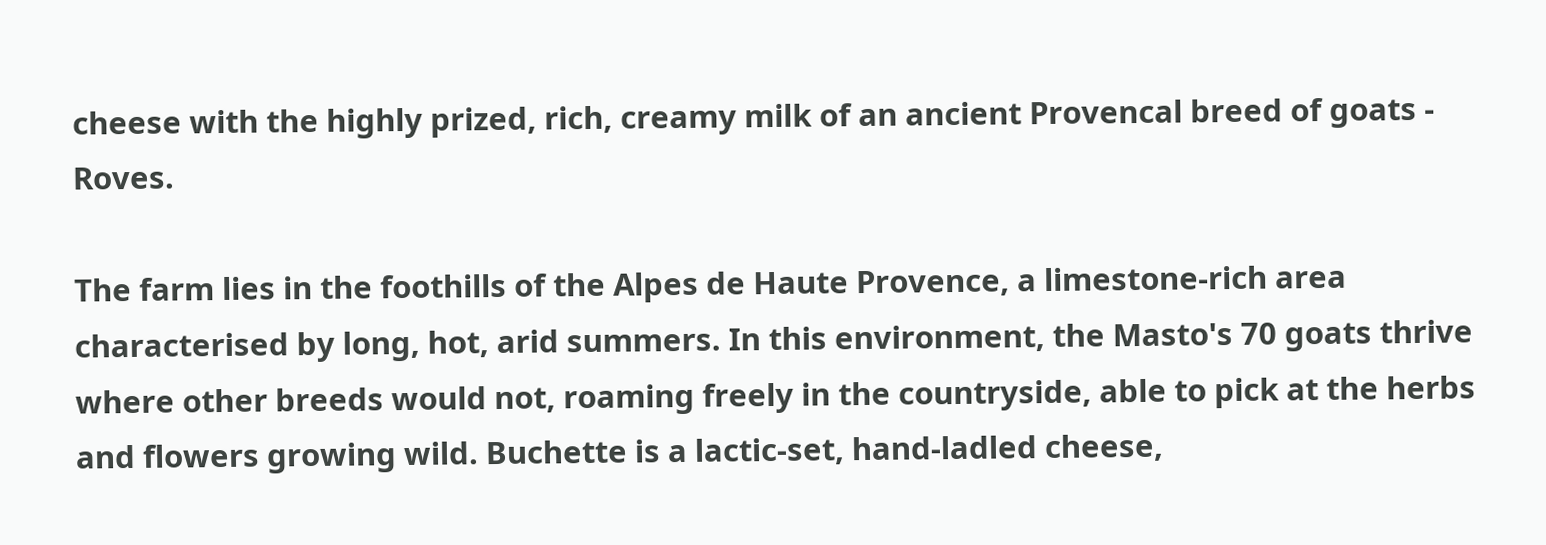cheese with the highly prized, rich, creamy milk of an ancient Provencal breed of goats - Roves.

The farm lies in the foothills of the Alpes de Haute Provence, a limestone-rich area characterised by long, hot, arid summers. In this environment, the Masto's 70 goats thrive where other breeds would not, roaming freely in the countryside, able to pick at the herbs and flowers growing wild. Buchette is a lactic-set, hand-ladled cheese,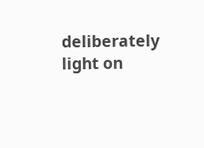deliberately light on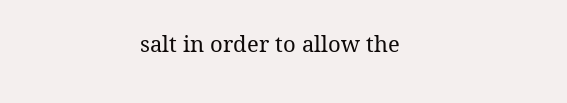salt in order to allow the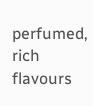perfumed, rich flavours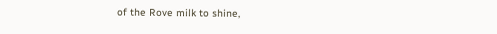of the Rove milk to shine,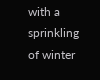with a sprinkling of winter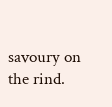savoury on the rind.